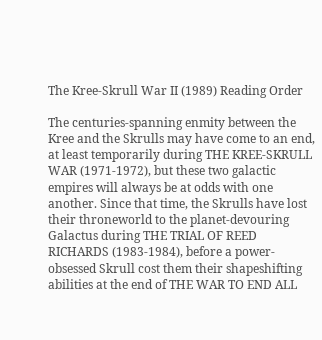The Kree-Skrull War II (1989) Reading Order

The centuries-spanning enmity between the Kree and the Skrulls may have come to an end, at least temporarily during THE KREE-SKRULL WAR (1971-1972), but these two galactic empires will always be at odds with one another. Since that time, the Skrulls have lost their throneworld to the planet-devouring Galactus during THE TRIAL OF REED RICHARDS (1983-1984), before a power-obsessed Skrull cost them their shapeshifting abilities at the end of THE WAR TO END ALL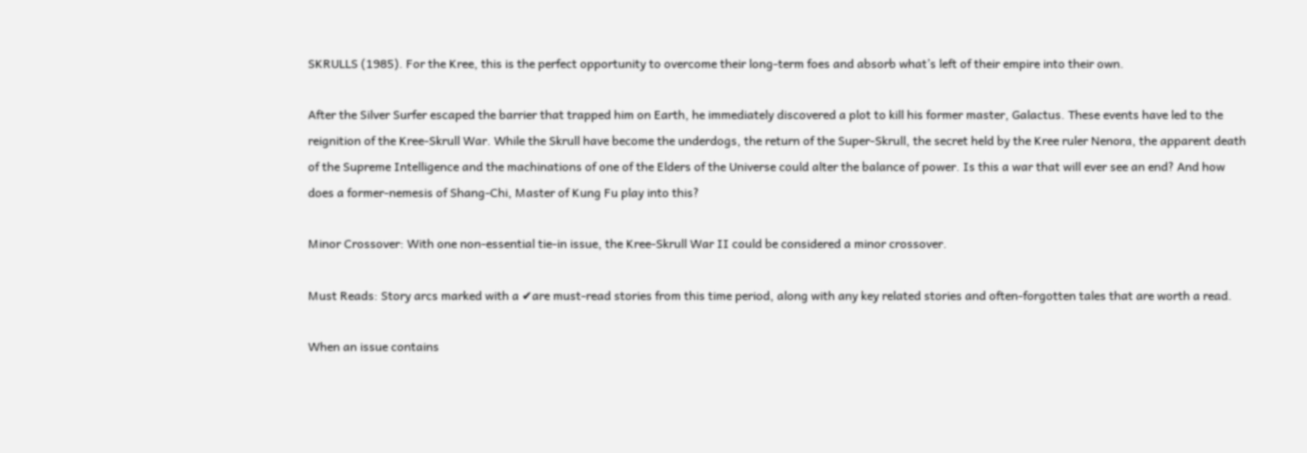SKRULLS (1985). For the Kree, this is the perfect opportunity to overcome their long-term foes and absorb what’s left of their empire into their own.

After the Silver Surfer escaped the barrier that trapped him on Earth, he immediately discovered a plot to kill his former master, Galactus. These events have led to the reignition of the Kree-Skrull War. While the Skrull have become the underdogs, the return of the Super-Skrull, the secret held by the Kree ruler Nenora, the apparent death of the Supreme Intelligence and the machinations of one of the Elders of the Universe could alter the balance of power. Is this a war that will ever see an end? And how does a former-nemesis of Shang-Chi, Master of Kung Fu play into this?

Minor Crossover: With one non-essential tie-in issue, the Kree-Skrull War II could be considered a minor crossover.

Must Reads: Story arcs marked with a ✔are must-read stories from this time period, along with any key related stories and often-forgotten tales that are worth a read.

When an issue contains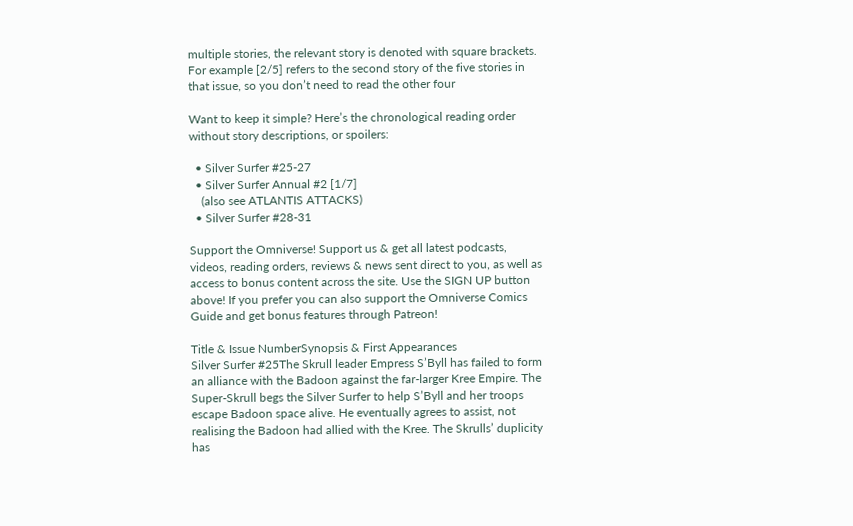multiple stories, the relevant story is denoted with square brackets. For example [2/5] refers to the second story of the five stories in that issue, so you don’t need to read the other four

Want to keep it simple? Here’s the chronological reading order without story descriptions, or spoilers:

  • Silver Surfer #25-27
  • Silver Surfer Annual #2 [1/7]
    (also see ATLANTIS ATTACKS)
  • Silver Surfer #28-31

Support the Omniverse! Support us & get all latest podcasts, videos, reading orders, reviews & news sent direct to you, as well as access to bonus content across the site. Use the SIGN UP button above! If you prefer you can also support the Omniverse Comics Guide and get bonus features through Patreon!

Title & Issue NumberSynopsis & First Appearances
Silver Surfer #25The Skrull leader Empress S’Byll has failed to form an alliance with the Badoon against the far-larger Kree Empire. The Super-Skrull begs the Silver Surfer to help S’Byll and her troops escape Badoon space alive. He eventually agrees to assist, not realising the Badoon had allied with the Kree. The Skrulls’ duplicity has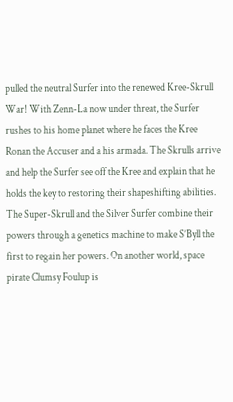pulled the neutral Surfer into the renewed Kree-Skrull War! With Zenn-La now under threat, the Surfer rushes to his home planet where he faces the Kree Ronan the Accuser and a his armada. The Skrulls arrive and help the Surfer see off the Kree and explain that he holds the key to restoring their shapeshifting abilities. The Super-Skrull and the Silver Surfer combine their powers through a genetics machine to make S’Byll the first to regain her powers. On another world, space pirate Clumsy Foulup is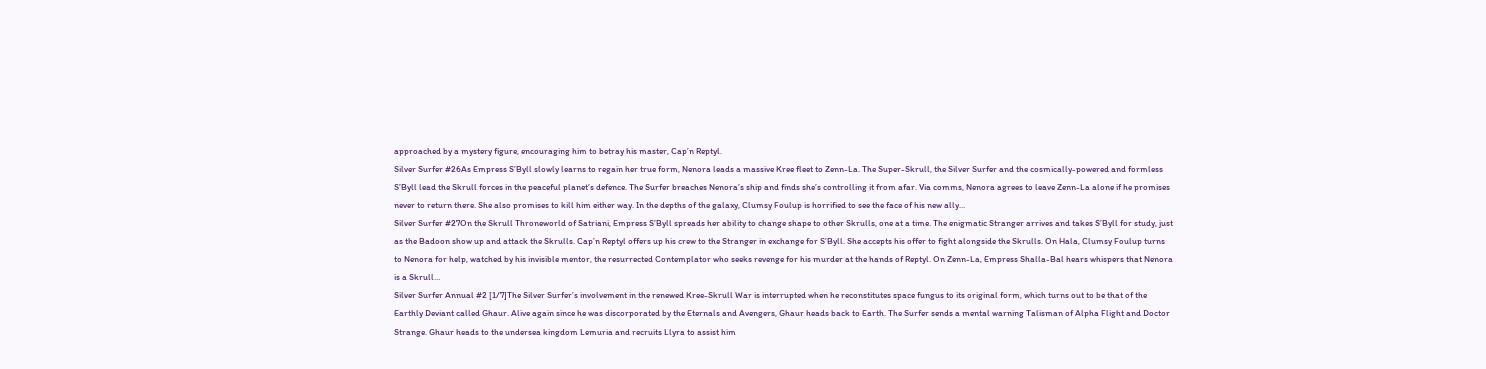approached by a mystery figure, encouraging him to betray his master, Cap’n Reptyl.
Silver Surfer #26As Empress S’Byll slowly learns to regain her true form, Nenora leads a massive Kree fleet to Zenn-La. The Super-Skrull, the Silver Surfer and the cosmically-powered and formless S’Byll lead the Skrull forces in the peaceful planet’s defence. The Surfer breaches Nenora’s ship and finds she’s controlling it from afar. Via comms, Nenora agrees to leave Zenn-La alone if he promises never to return there. She also promises to kill him either way. In the depths of the galaxy, Clumsy Foulup is horrified to see the face of his new ally…
Silver Surfer #27On the Skrull Throneworld of Satriani, Empress S’Byll spreads her ability to change shape to other Skrulls, one at a time. The enigmatic Stranger arrives and takes S’Byll for study, just as the Badoon show up and attack the Skrulls. Cap’n Reptyl offers up his crew to the Stranger in exchange for S’Byll. She accepts his offer to fight alongside the Skrulls. On Hala, Clumsy Foulup turns to Nenora for help, watched by his invisible mentor, the resurrected Contemplator who seeks revenge for his murder at the hands of Reptyl. On Zenn-La, Empress Shalla-Bal hears whispers that Nenora is a Skrull…
Silver Surfer Annual #2 [1/7]The Silver Surfer’s involvement in the renewed Kree-Skrull War is interrupted when he reconstitutes space fungus to its original form, which turns out to be that of the Earthly Deviant called Ghaur. Alive again since he was discorporated by the Eternals and Avengers, Ghaur heads back to Earth. The Surfer sends a mental warning Talisman of Alpha Flight and Doctor Strange. Ghaur heads to the undersea kingdom Lemuria and recruits Llyra to assist him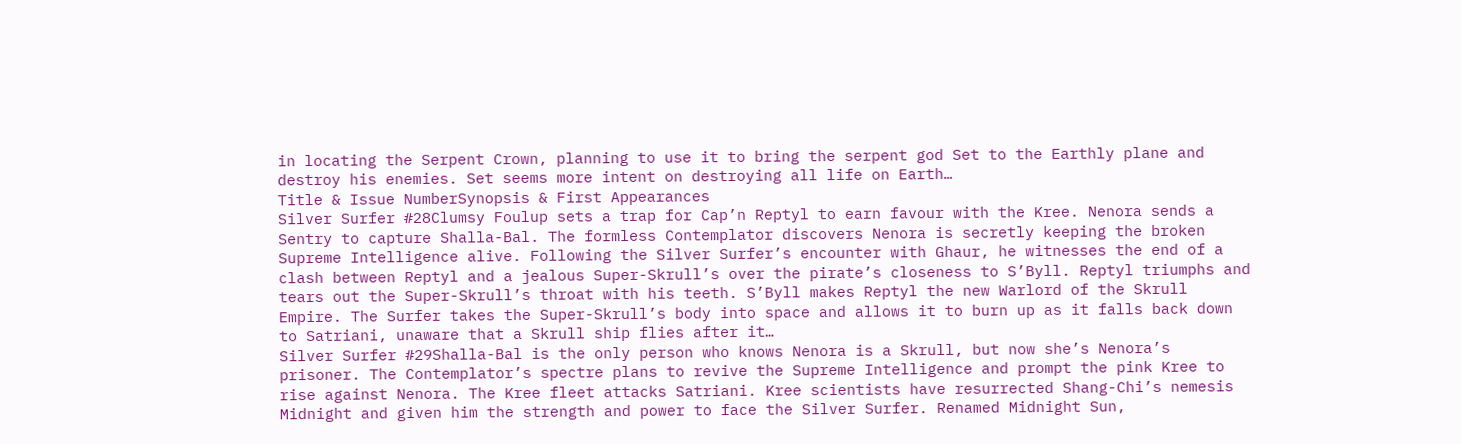in locating the Serpent Crown, planning to use it to bring the serpent god Set to the Earthly plane and destroy his enemies. Set seems more intent on destroying all life on Earth…
Title & Issue NumberSynopsis & First Appearances
Silver Surfer #28Clumsy Foulup sets a trap for Cap’n Reptyl to earn favour with the Kree. Nenora sends a Sentry to capture Shalla-Bal. The formless Contemplator discovers Nenora is secretly keeping the broken Supreme Intelligence alive. Following the Silver Surfer’s encounter with Ghaur, he witnesses the end of a clash between Reptyl and a jealous Super-Skrull’s over the pirate’s closeness to S’Byll. Reptyl triumphs and tears out the Super-Skrull’s throat with his teeth. S’Byll makes Reptyl the new Warlord of the Skrull Empire. The Surfer takes the Super-Skrull’s body into space and allows it to burn up as it falls back down to Satriani, unaware that a Skrull ship flies after it…
Silver Surfer #29Shalla-Bal is the only person who knows Nenora is a Skrull, but now she’s Nenora’s prisoner. The Contemplator’s spectre plans to revive the Supreme Intelligence and prompt the pink Kree to rise against Nenora. The Kree fleet attacks Satriani. Kree scientists have resurrected Shang-Chi’s nemesis Midnight and given him the strength and power to face the Silver Surfer. Renamed Midnight Sun,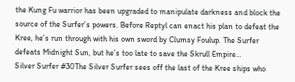the Kung Fu warrior has been upgraded to manipulate darkness and block the source of the Surfer’s powers. Before Reptyl can enact his plan to defeat the Kree, he’s run through with his own sword by Clumsy Foulup. The Surfer defeats Midnight Sun, but he’s too late to save the Skrull Empire…
Silver Surfer #30The Silver Surfer sees off the last of the Kree ships who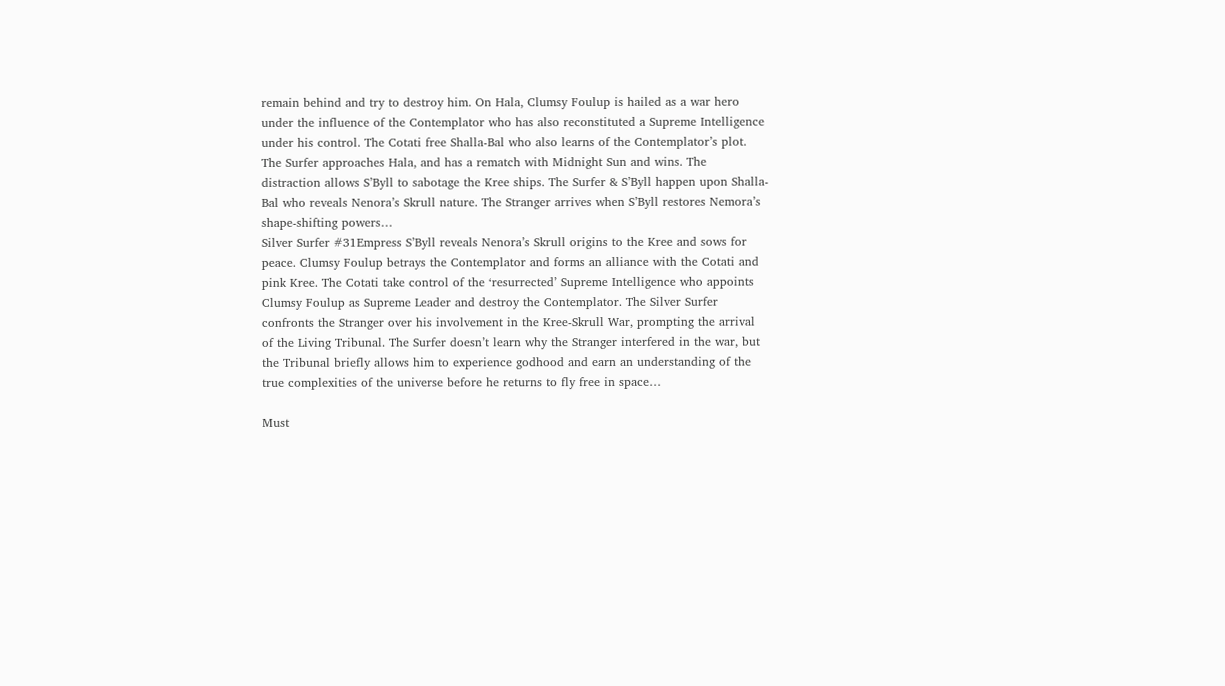remain behind and try to destroy him. On Hala, Clumsy Foulup is hailed as a war hero under the influence of the Contemplator who has also reconstituted a Supreme Intelligence under his control. The Cotati free Shalla-Bal who also learns of the Contemplator’s plot. The Surfer approaches Hala, and has a rematch with Midnight Sun and wins. The distraction allows S’Byll to sabotage the Kree ships. The Surfer & S’Byll happen upon Shalla-Bal who reveals Nenora’s Skrull nature. The Stranger arrives when S’Byll restores Nemora’s shape-shifting powers…
Silver Surfer #31Empress S’Byll reveals Nenora’s Skrull origins to the Kree and sows for peace. Clumsy Foulup betrays the Contemplator and forms an alliance with the Cotati and pink Kree. The Cotati take control of the ‘resurrected’ Supreme Intelligence who appoints Clumsy Foulup as Supreme Leader and destroy the Contemplator. The Silver Surfer confronts the Stranger over his involvement in the Kree-Skrull War, prompting the arrival of the Living Tribunal. The Surfer doesn’t learn why the Stranger interfered in the war, but the Tribunal briefly allows him to experience godhood and earn an understanding of the true complexities of the universe before he returns to fly free in space…

Must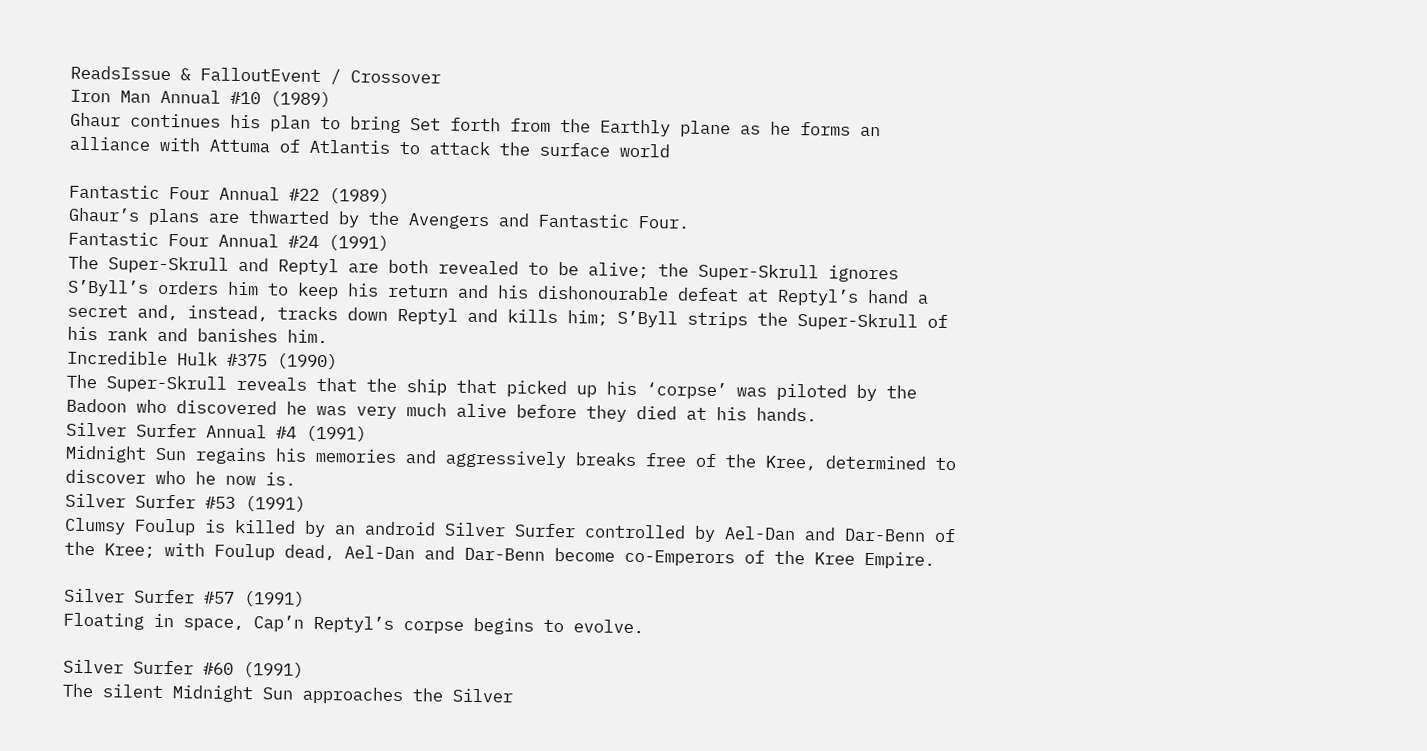ReadsIssue & FalloutEvent / Crossover
Iron Man Annual #10 (1989)
Ghaur continues his plan to bring Set forth from the Earthly plane as he forms an alliance with Attuma of Atlantis to attack the surface world

Fantastic Four Annual #22 (1989)
Ghaur’s plans are thwarted by the Avengers and Fantastic Four.
Fantastic Four Annual #24 (1991)
The Super-Skrull and Reptyl are both revealed to be alive; the Super-Skrull ignores S’Byll’s orders him to keep his return and his dishonourable defeat at Reptyl’s hand a secret and, instead, tracks down Reptyl and kills him; S’Byll strips the Super-Skrull of his rank and banishes him.
Incredible Hulk #375 (1990)
The Super-Skrull reveals that the ship that picked up his ‘corpse’ was piloted by the Badoon who discovered he was very much alive before they died at his hands.
Silver Surfer Annual #4 (1991)
Midnight Sun regains his memories and aggressively breaks free of the Kree, determined to discover who he now is.
Silver Surfer #53 (1991)
Clumsy Foulup is killed by an android Silver Surfer controlled by Ael-Dan and Dar-Benn of the Kree; with Foulup dead, Ael-Dan and Dar-Benn become co-Emperors of the Kree Empire.

Silver Surfer #57 (1991)
Floating in space, Cap’n Reptyl’s corpse begins to evolve.

Silver Surfer #60 (1991)
The silent Midnight Sun approaches the Silver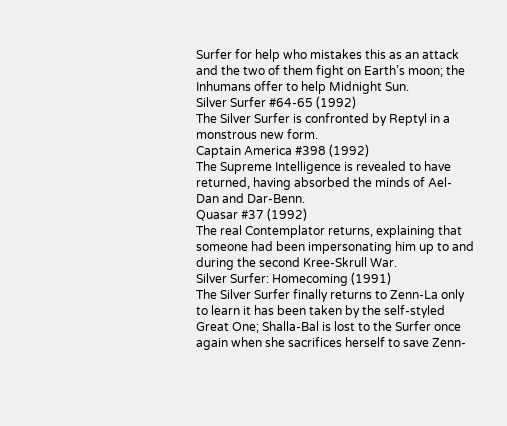Surfer for help who mistakes this as an attack and the two of them fight on Earth’s moon; the Inhumans offer to help Midnight Sun.
Silver Surfer #64-65 (1992)
The Silver Surfer is confronted by Reptyl in a monstrous new form.
Captain America #398 (1992)
The Supreme Intelligence is revealed to have returned, having absorbed the minds of Ael-Dan and Dar-Benn.
Quasar #37 (1992)
The real Contemplator returns, explaining that someone had been impersonating him up to and during the second Kree-Skrull War.
Silver Surfer: Homecoming (1991)
The Silver Surfer finally returns to Zenn-La only to learn it has been taken by the self-styled Great One; Shalla-Bal is lost to the Surfer once again when she sacrifices herself to save Zenn-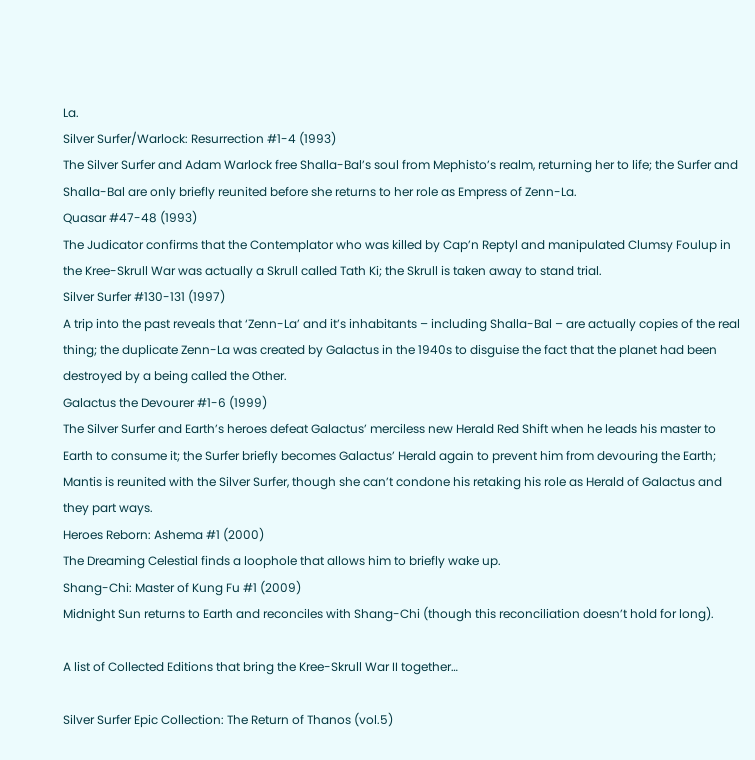La.
Silver Surfer/Warlock: Resurrection #1-4 (1993)
The Silver Surfer and Adam Warlock free Shalla-Bal’s soul from Mephisto’s realm, returning her to life; the Surfer and Shalla-Bal are only briefly reunited before she returns to her role as Empress of Zenn-La.
Quasar #47-48 (1993)
The Judicator confirms that the Contemplator who was killed by Cap’n Reptyl and manipulated Clumsy Foulup in the Kree-Skrull War was actually a Skrull called Tath Ki; the Skrull is taken away to stand trial.
Silver Surfer #130-131 (1997)
A trip into the past reveals that ‘Zenn-La’ and it’s inhabitants – including Shalla-Bal – are actually copies of the real thing; the duplicate Zenn-La was created by Galactus in the 1940s to disguise the fact that the planet had been destroyed by a being called the Other.
Galactus the Devourer #1-6 (1999)
The Silver Surfer and Earth’s heroes defeat Galactus’ merciless new Herald Red Shift when he leads his master to Earth to consume it; the Surfer briefly becomes Galactus’ Herald again to prevent him from devouring the Earth; Mantis is reunited with the Silver Surfer, though she can’t condone his retaking his role as Herald of Galactus and they part ways.
Heroes Reborn: Ashema #1 (2000)
The Dreaming Celestial finds a loophole that allows him to briefly wake up.
Shang-Chi: Master of Kung Fu #1 (2009)
Midnight Sun returns to Earth and reconciles with Shang-Chi (though this reconciliation doesn’t hold for long).

A list of Collected Editions that bring the Kree-Skrull War II together…

Silver Surfer Epic Collection: The Return of Thanos (vol.5)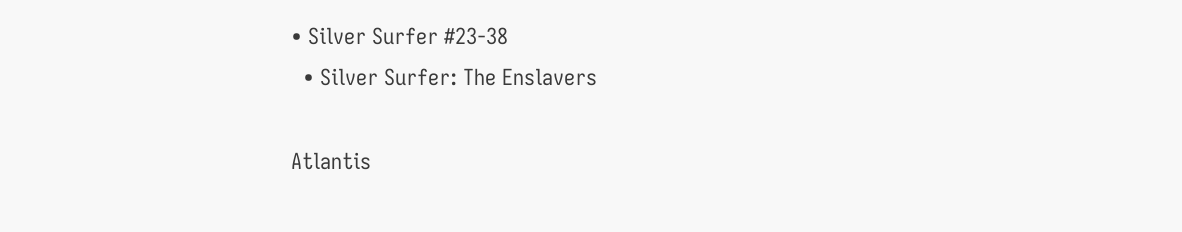• Silver Surfer #23-38
  • Silver Surfer: The Enslavers

Atlantis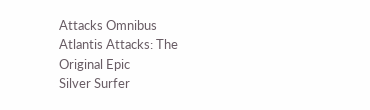Attacks Omnibus
Atlantis Attacks: The Original Epic
Silver Surfer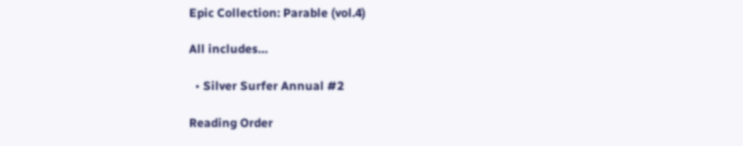Epic Collection: Parable (vol.4)

All includes…

  • Silver Surfer Annual #2

Reading Order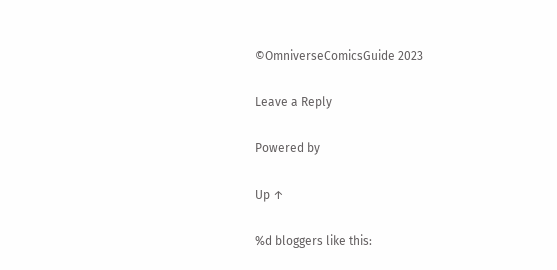©OmniverseComicsGuide 2023

Leave a Reply

Powered by

Up ↑

%d bloggers like this: